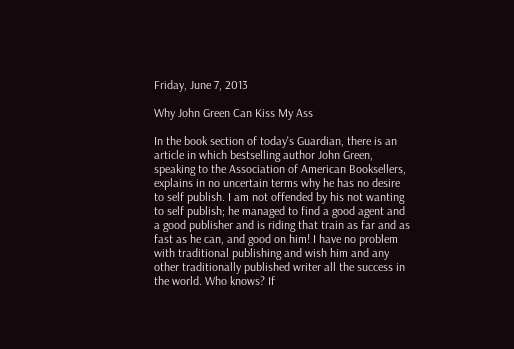Friday, June 7, 2013

Why John Green Can Kiss My Ass

In the book section of today's Guardian, there is an article in which bestselling author John Green, speaking to the Association of American Booksellers, explains in no uncertain terms why he has no desire to self publish. I am not offended by his not wanting to self publish; he managed to find a good agent and a good publisher and is riding that train as far and as fast as he can, and good on him! I have no problem with traditional publishing and wish him and any other traditionally published writer all the success in the world. Who knows? If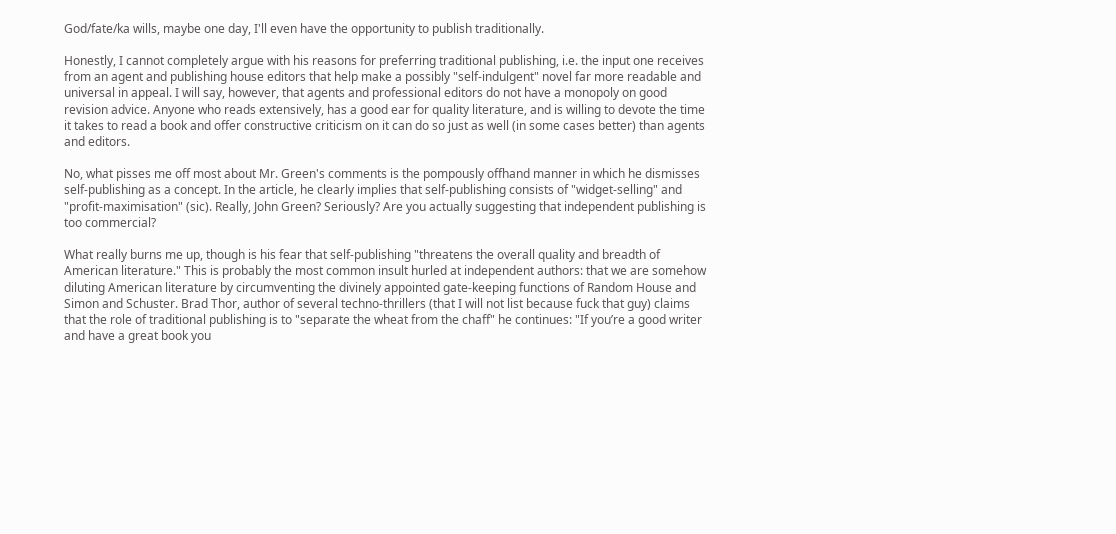God/fate/ka wills, maybe one day, I'll even have the opportunity to publish traditionally.

Honestly, I cannot completely argue with his reasons for preferring traditional publishing, i.e. the input one receives from an agent and publishing house editors that help make a possibly "self-indulgent" novel far more readable and universal in appeal. I will say, however, that agents and professional editors do not have a monopoly on good revision advice. Anyone who reads extensively, has a good ear for quality literature, and is willing to devote the time it takes to read a book and offer constructive criticism on it can do so just as well (in some cases better) than agents and editors.

No, what pisses me off most about Mr. Green's comments is the pompously offhand manner in which he dismisses self-publishing as a concept. In the article, he clearly implies that self-publishing consists of "widget-selling" and "profit-maximisation" (sic). Really, John Green? Seriously? Are you actually suggesting that independent publishing is too commercial?

What really burns me up, though is his fear that self-publishing "threatens the overall quality and breadth of American literature." This is probably the most common insult hurled at independent authors: that we are somehow diluting American literature by circumventing the divinely appointed gate-keeping functions of Random House and Simon and Schuster. Brad Thor, author of several techno-thrillers (that I will not list because fuck that guy) claims that the role of traditional publishing is to "separate the wheat from the chaff" he continues: "If you’re a good writer and have a great book you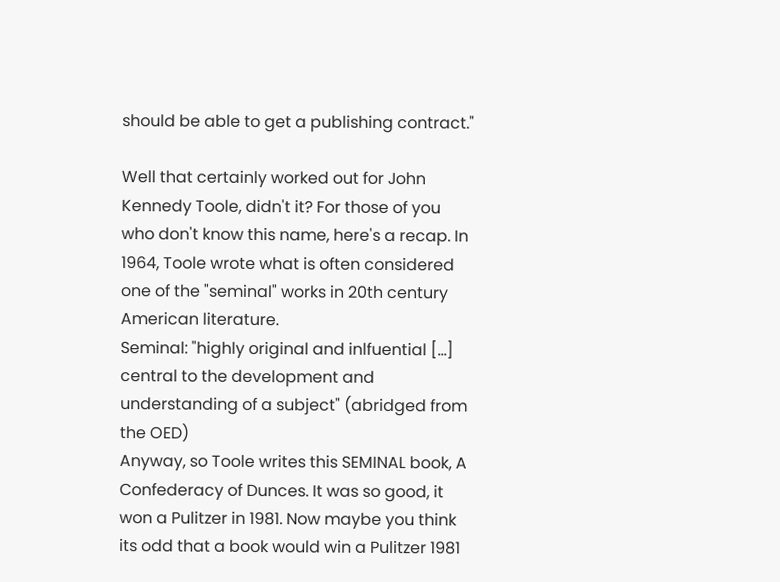should be able to get a publishing contract."

Well that certainly worked out for John Kennedy Toole, didn't it? For those of you who don't know this name, here's a recap. In 1964, Toole wrote what is often considered one of the "seminal" works in 20th century American literature.
Seminal: "highly original and inlfuential [...] central to the development and understanding of a subject" (abridged from the OED)
Anyway, so Toole writes this SEMINAL book, A Confederacy of Dunces. It was so good, it won a Pulitzer in 1981. Now maybe you think its odd that a book would win a Pulitzer 1981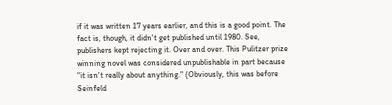if it was written 17 years earlier, and this is a good point. The fact is, though, it didn't get published until 1980. See, publishers kept rejecting it. Over and over. This Pulitzer prize winning novel was considered unpublishable in part because "it isn't really about anything." (Obviously, this was before Seinfeld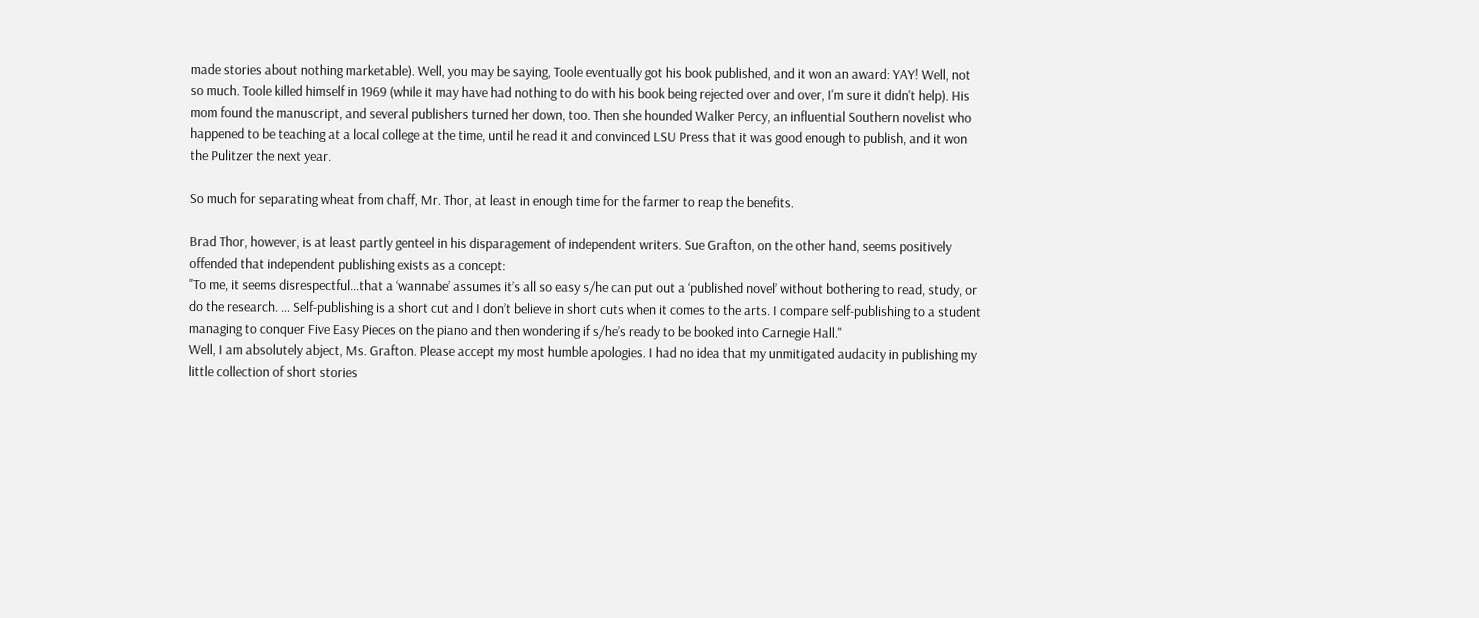made stories about nothing marketable). Well, you may be saying, Toole eventually got his book published, and it won an award: YAY! Well, not so much. Toole killed himself in 1969 (while it may have had nothing to do with his book being rejected over and over, I'm sure it didn't help). His mom found the manuscript, and several publishers turned her down, too. Then she hounded Walker Percy, an influential Southern novelist who happened to be teaching at a local college at the time, until he read it and convinced LSU Press that it was good enough to publish, and it won the Pulitzer the next year.

So much for separating wheat from chaff, Mr. Thor, at least in enough time for the farmer to reap the benefits.

Brad Thor, however, is at least partly genteel in his disparagement of independent writers. Sue Grafton, on the other hand, seems positively offended that independent publishing exists as a concept:
"To me, it seems disrespectful…that a ‘wannabe’ assumes it’s all so easy s/he can put out a ‘published novel’ without bothering to read, study, or do the research. … Self-publishing is a short cut and I don’t believe in short cuts when it comes to the arts. I compare self-publishing to a student managing to conquer Five Easy Pieces on the piano and then wondering if s/he’s ready to be booked into Carnegie Hall."
Well, I am absolutely abject, Ms. Grafton. Please accept my most humble apologies. I had no idea that my unmitigated audacity in publishing my little collection of short stories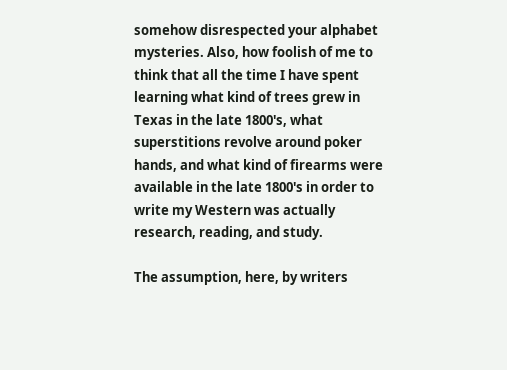somehow disrespected your alphabet mysteries. Also, how foolish of me to think that all the time I have spent learning what kind of trees grew in Texas in the late 1800's, what superstitions revolve around poker hands, and what kind of firearms were available in the late 1800's in order to write my Western was actually research, reading, and study.

The assumption, here, by writers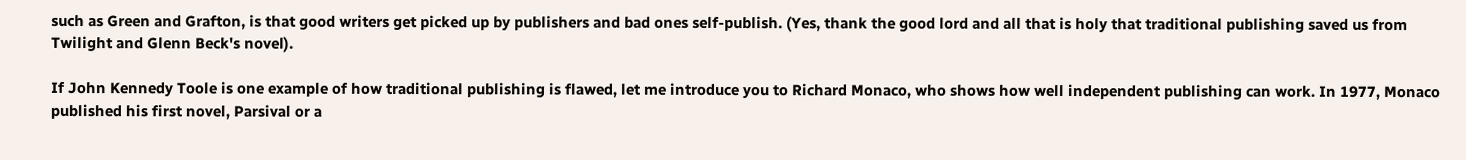such as Green and Grafton, is that good writers get picked up by publishers and bad ones self-publish. (Yes, thank the good lord and all that is holy that traditional publishing saved us from Twilight and Glenn Beck's novel).

If John Kennedy Toole is one example of how traditional publishing is flawed, let me introduce you to Richard Monaco, who shows how well independent publishing can work. In 1977, Monaco published his first novel, Parsival or a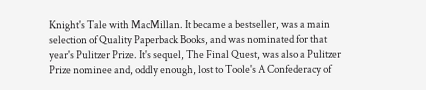Knight's Tale with MacMillan. It became a bestseller, was a main selection of Quality Paperback Books, and was nominated for that year's Pulitzer Prize. It's sequel, The Final Quest, was also a Pulitzer Prize nominee and, oddly enough, lost to Toole's A Confederacy of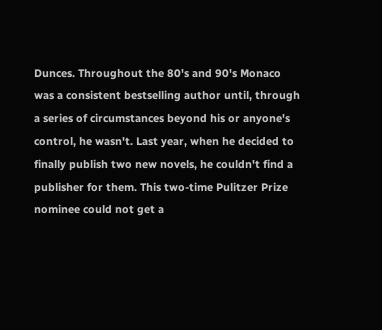Dunces. Throughout the 80's and 90's Monaco was a consistent bestselling author until, through a series of circumstances beyond his or anyone's control, he wasn't. Last year, when he decided to finally publish two new novels, he couldn't find a publisher for them. This two-time Pulitzer Prize nominee could not get a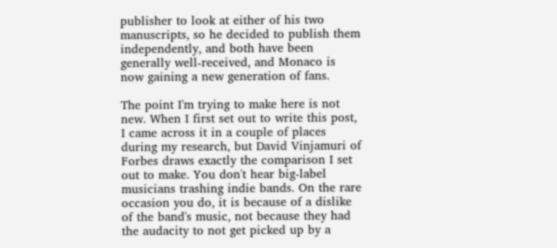publisher to look at either of his two manuscripts, so he decided to publish them independently, and both have been generally well-received, and Monaco is now gaining a new generation of fans.

The point I'm trying to make here is not new. When I first set out to write this post, I came across it in a couple of places during my research, but David Vinjamuri of Forbes draws exactly the comparison I set out to make. You don't hear big-label musicians trashing indie bands. On the rare occasion you do, it is because of a dislike of the band's music, not because they had the audacity to not get picked up by a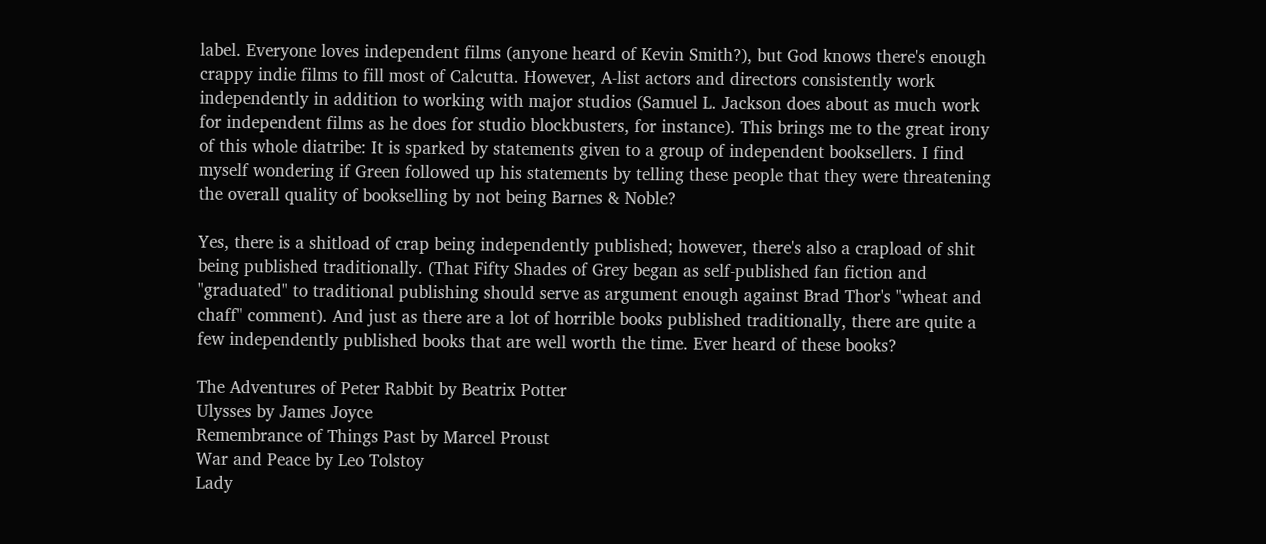label. Everyone loves independent films (anyone heard of Kevin Smith?), but God knows there's enough crappy indie films to fill most of Calcutta. However, A-list actors and directors consistently work independently in addition to working with major studios (Samuel L. Jackson does about as much work for independent films as he does for studio blockbusters, for instance). This brings me to the great irony of this whole diatribe: It is sparked by statements given to a group of independent booksellers. I find myself wondering if Green followed up his statements by telling these people that they were threatening the overall quality of bookselling by not being Barnes & Noble?

Yes, there is a shitload of crap being independently published; however, there's also a crapload of shit being published traditionally. (That Fifty Shades of Grey began as self-published fan fiction and "graduated" to traditional publishing should serve as argument enough against Brad Thor's "wheat and chaff" comment). And just as there are a lot of horrible books published traditionally, there are quite a few independently published books that are well worth the time. Ever heard of these books?

The Adventures of Peter Rabbit by Beatrix Potter
Ulysses by James Joyce
Remembrance of Things Past by Marcel Proust
War and Peace by Leo Tolstoy
Lady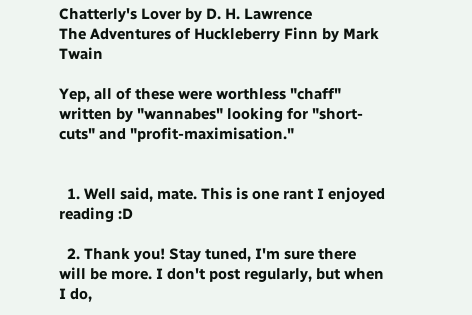Chatterly's Lover by D. H. Lawrence
The Adventures of Huckleberry Finn by Mark Twain

Yep, all of these were worthless "chaff" written by "wannabes" looking for "short-cuts" and "profit-maximisation."


  1. Well said, mate. This is one rant I enjoyed reading :D

  2. Thank you! Stay tuned, I'm sure there will be more. I don't post regularly, but when I do,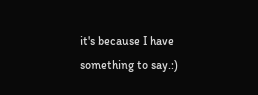it's because I have something to say.:)